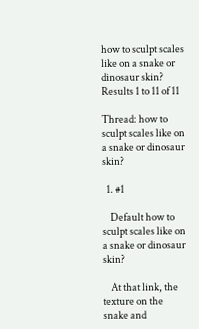how to sculpt scales like on a snake or dinosaur skin?
Results 1 to 11 of 11

Thread: how to sculpt scales like on a snake or dinosaur skin?

  1. #1

    Default how to sculpt scales like on a snake or dinosaur skin?

    At that link, the texture on the snake and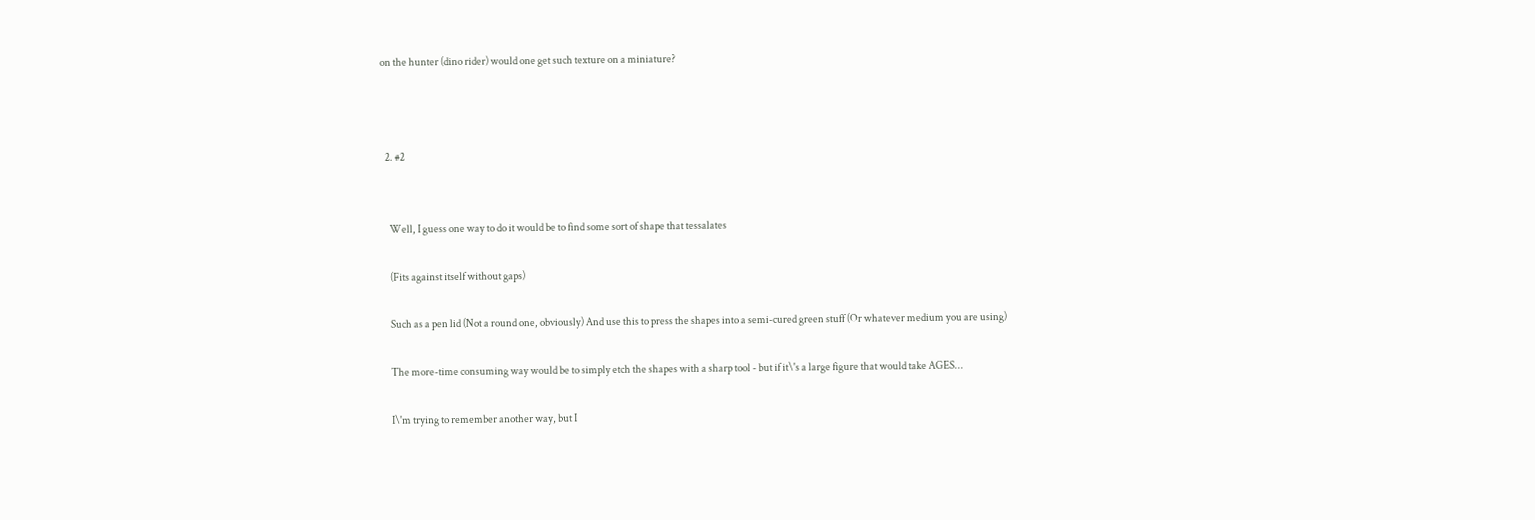on the hunter (dino rider) would one get such texture on a miniature?



  2. #2


    Well, I guess one way to do it would be to find some sort of shape that tessalates

    (Fits against itself without gaps)

    Such as a pen lid (Not a round one, obviously) And use this to press the shapes into a semi-cured green stuff (Or whatever medium you are using)

    The more-time consuming way would be to simply etch the shapes with a sharp tool - but if it\'s a large figure that would take AGES...

    I\'m trying to remember another way, but I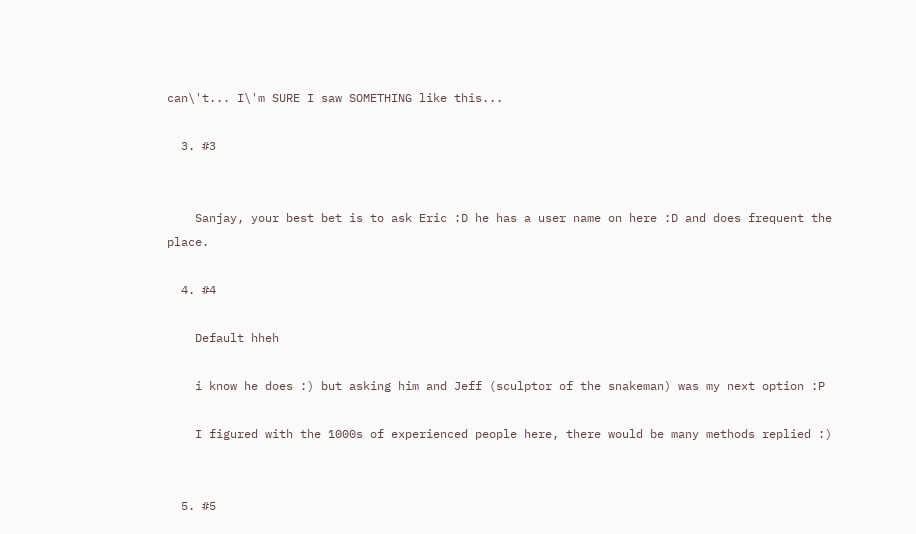can\'t... I\'m SURE I saw SOMETHING like this...

  3. #3


    Sanjay, your best bet is to ask Eric :D he has a user name on here :D and does frequent the place.

  4. #4

    Default hheh

    i know he does :) but asking him and Jeff (sculptor of the snakeman) was my next option :P

    I figured with the 1000s of experienced people here, there would be many methods replied :)


  5. #5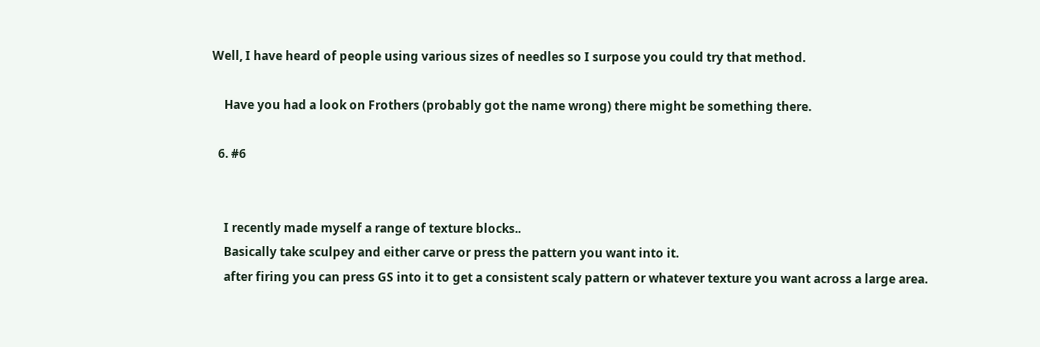Well, I have heard of people using various sizes of needles so I surpose you could try that method.

    Have you had a look on Frothers (probably got the name wrong) there might be something there.

  6. #6


    I recently made myself a range of texture blocks..
    Basically take sculpey and either carve or press the pattern you want into it.
    after firing you can press GS into it to get a consistent scaly pattern or whatever texture you want across a large area.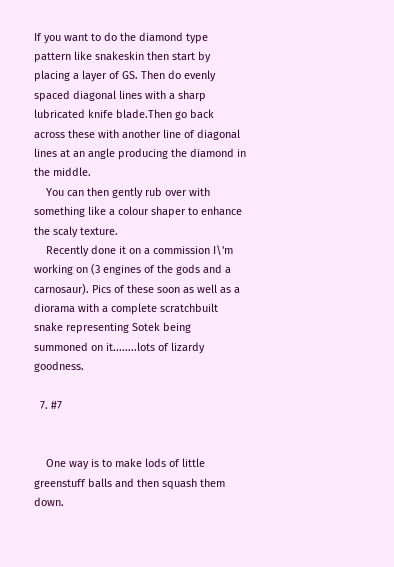If you want to do the diamond type pattern like snakeskin then start by placing a layer of GS. Then do evenly spaced diagonal lines with a sharp lubricated knife blade.Then go back across these with another line of diagonal lines at an angle producing the diamond in the middle.
    You can then gently rub over with something like a colour shaper to enhance the scaly texture.
    Recently done it on a commission I\'m working on (3 engines of the gods and a carnosaur). Pics of these soon as well as a diorama with a complete scratchbuilt snake representing Sotek being summoned on it........lots of lizardy goodness.

  7. #7


    One way is to make lods of little greenstuff balls and then squash them down.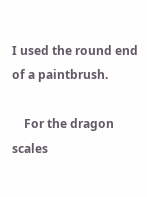I used the round end of a paintbrush.

    For the dragon scales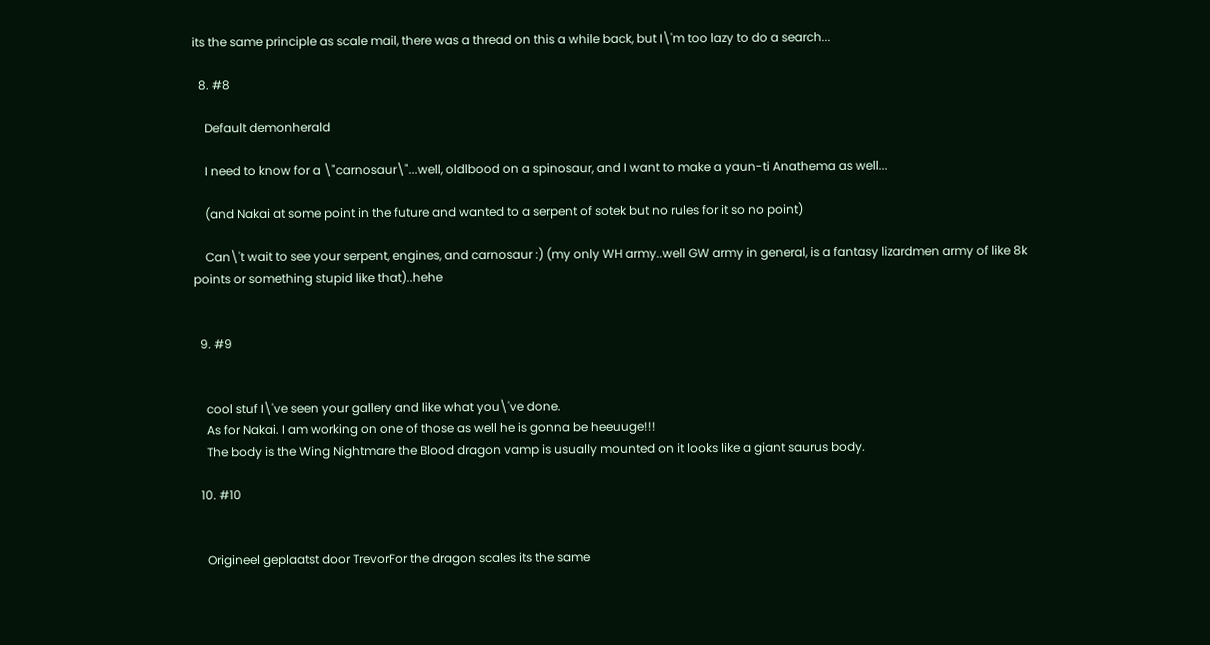its the same principle as scale mail, there was a thread on this a while back, but I\'m too lazy to do a search...

  8. #8

    Default demonherald

    I need to know for a \"carnosaur\"...well, oldlbood on a spinosaur, and I want to make a yaun-ti Anathema as well...

    (and Nakai at some point in the future and wanted to a serpent of sotek but no rules for it so no point)

    Can\'t wait to see your serpent, engines, and carnosaur :) (my only WH army..well GW army in general, is a fantasy lizardmen army of like 8k points or something stupid like that)..hehe


  9. #9


    cool stuf I\'ve seen your gallery and like what you\'ve done.
    As for Nakai. I am working on one of those as well he is gonna be heeuuge!!!
    The body is the Wing Nightmare the Blood dragon vamp is usually mounted on it looks like a giant saurus body.

  10. #10


    Origineel geplaatst door TrevorFor the dragon scales its the same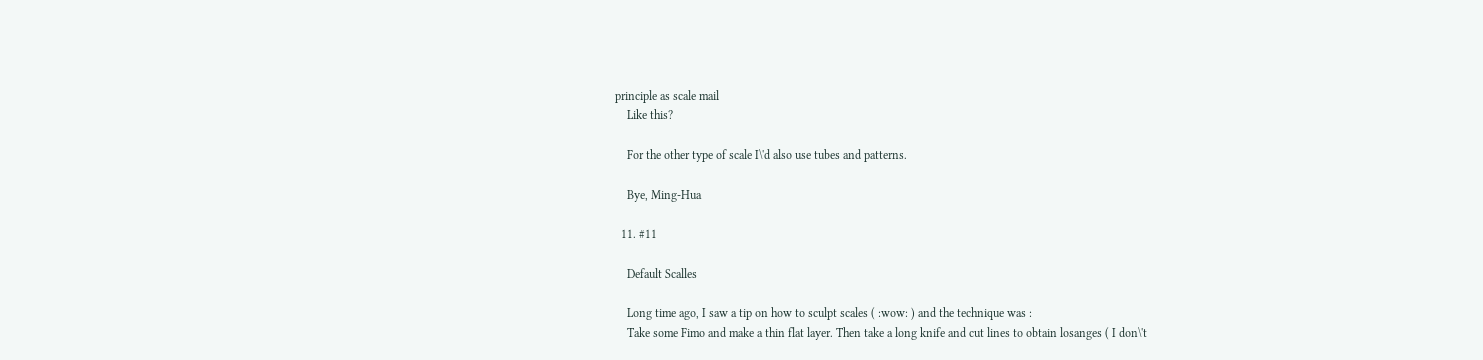principle as scale mail
    Like this?

    For the other type of scale I\'d also use tubes and patterns.

    Bye, Ming-Hua

  11. #11

    Default Scalles

    Long time ago, I saw a tip on how to sculpt scales ( :wow: ) and the technique was :
    Take some Fimo and make a thin flat layer. Then take a long knife and cut lines to obtain losanges ( I don\'t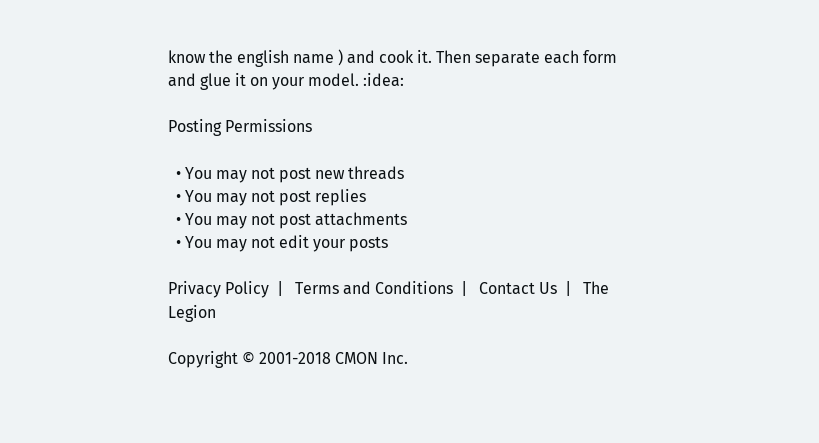know the english name ) and cook it. Then separate each form and glue it on your model. :idea:

Posting Permissions

  • You may not post new threads
  • You may not post replies
  • You may not post attachments
  • You may not edit your posts

Privacy Policy  |   Terms and Conditions  |   Contact Us  |   The Legion

Copyright © 2001-2018 CMON Inc.